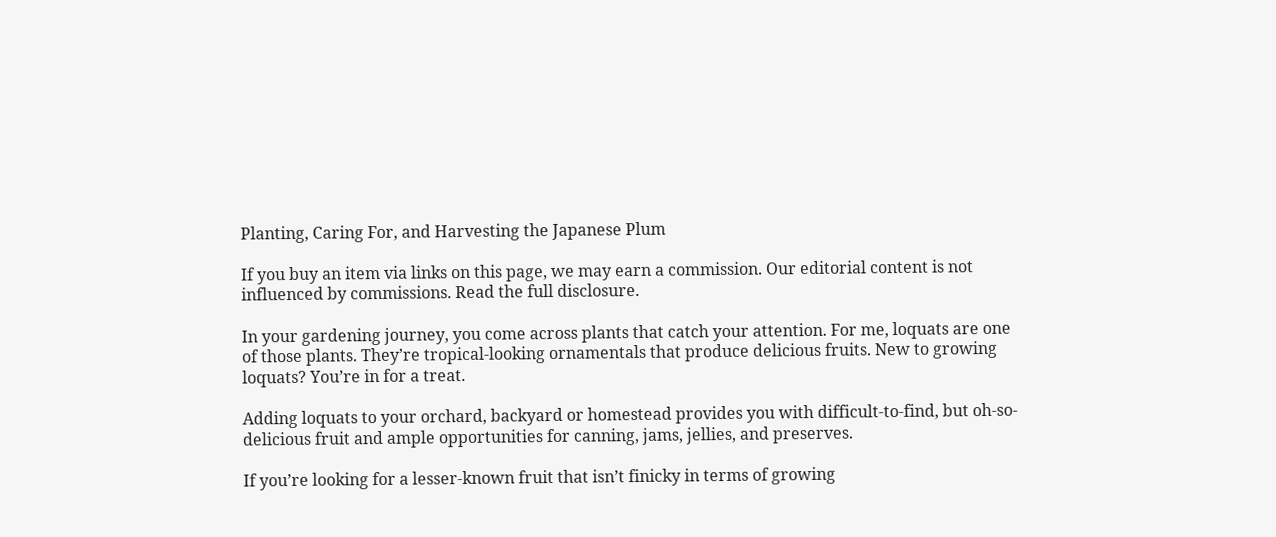Planting, Caring For, and Harvesting the Japanese Plum

If you buy an item via links on this page, we may earn a commission. Our editorial content is not influenced by commissions. Read the full disclosure.

In your gardening journey, you come across plants that catch your attention. For me, loquats are one of those plants. They’re tropical-looking ornamentals that produce delicious fruits. New to growing loquats? You’re in for a treat.

Adding loquats to your orchard, backyard or homestead provides you with difficult-to-find, but oh-so-delicious fruit and ample opportunities for canning, jams, jellies, and preserves.

If you’re looking for a lesser-known fruit that isn’t finicky in terms of growing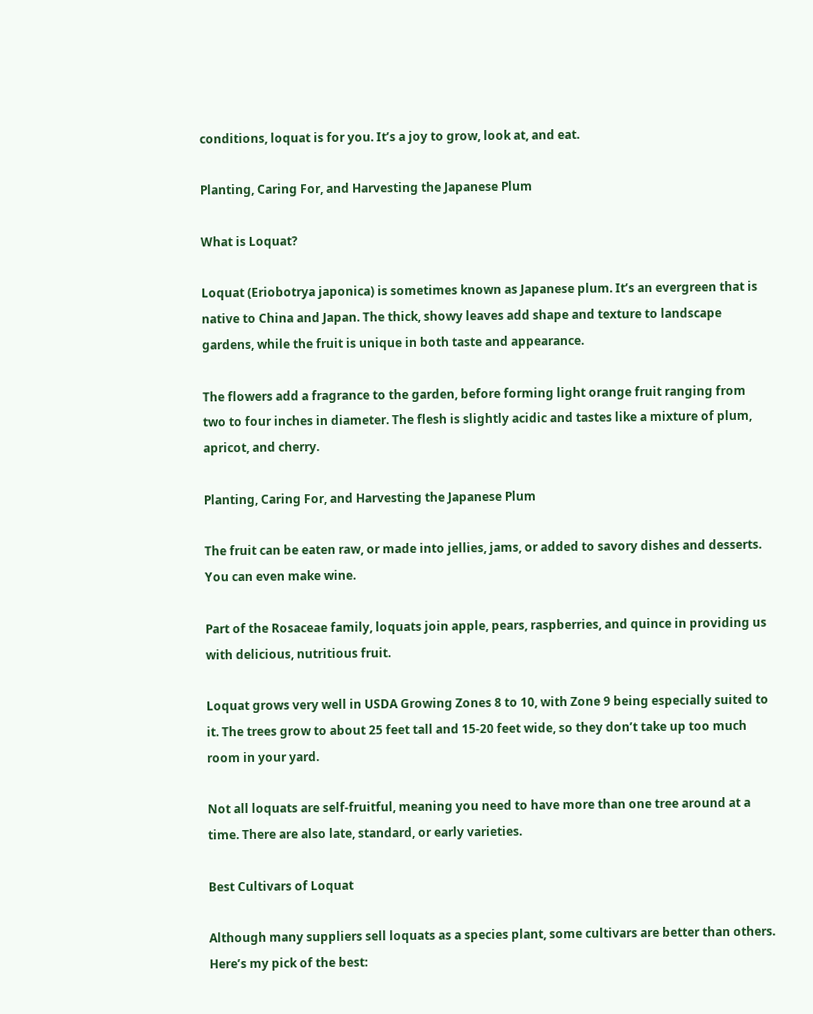conditions, loquat is for you. It’s a joy to grow, look at, and eat.

Planting, Caring For, and Harvesting the Japanese Plum

What is Loquat?

Loquat (Eriobotrya japonica) is sometimes known as Japanese plum. It’s an evergreen that is native to China and Japan. The thick, showy leaves add shape and texture to landscape gardens, while the fruit is unique in both taste and appearance.

The flowers add a fragrance to the garden, before forming light orange fruit ranging from two to four inches in diameter. The flesh is slightly acidic and tastes like a mixture of plum, apricot, and cherry.

Planting, Caring For, and Harvesting the Japanese Plum

The fruit can be eaten raw, or made into jellies, jams, or added to savory dishes and desserts. You can even make wine.

Part of the Rosaceae family, loquats join apple, pears, raspberries, and quince in providing us with delicious, nutritious fruit.

Loquat grows very well in USDA Growing Zones 8 to 10, with Zone 9 being especially suited to it. The trees grow to about 25 feet tall and 15-20 feet wide, so they don’t take up too much room in your yard.

Not all loquats are self-fruitful, meaning you need to have more than one tree around at a time. There are also late, standard, or early varieties.

Best Cultivars of Loquat

Although many suppliers sell loquats as a species plant, some cultivars are better than others. Here’s my pick of the best: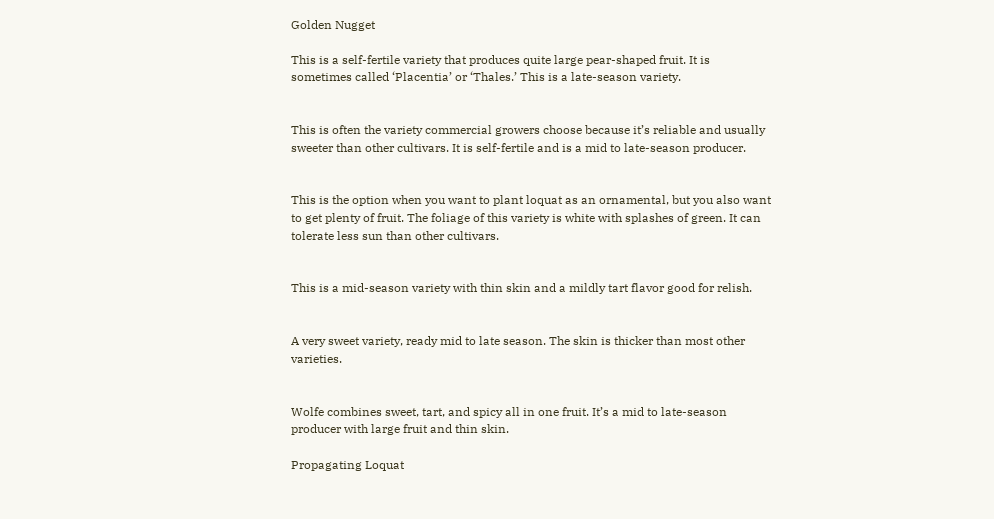Golden Nugget

This is a self-fertile variety that produces quite large pear-shaped fruit. It is sometimes called ‘Placentia’ or ‘Thales.’ This is a late-season variety.


This is often the variety commercial growers choose because it’s reliable and usually sweeter than other cultivars. It is self-fertile and is a mid to late-season producer.


This is the option when you want to plant loquat as an ornamental, but you also want to get plenty of fruit. The foliage of this variety is white with splashes of green. It can tolerate less sun than other cultivars.


This is a mid-season variety with thin skin and a mildly tart flavor good for relish.


A very sweet variety, ready mid to late season. The skin is thicker than most other varieties.


Wolfe combines sweet, tart, and spicy all in one fruit. It’s a mid to late-season producer with large fruit and thin skin.

Propagating Loquat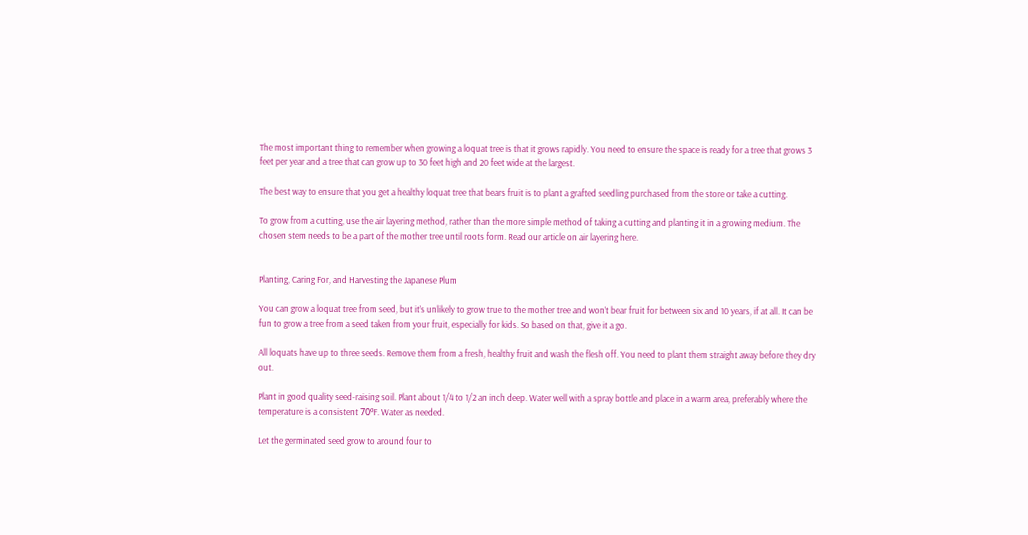The most important thing to remember when growing a loquat tree is that it grows rapidly. You need to ensure the space is ready for a tree that grows 3 feet per year and a tree that can grow up to 30 feet high and 20 feet wide at the largest.

The best way to ensure that you get a healthy loquat tree that bears fruit is to plant a grafted seedling purchased from the store or take a cutting.

To grow from a cutting, use the air layering method, rather than the more simple method of taking a cutting and planting it in a growing medium. The chosen stem needs to be a part of the mother tree until roots form. Read our article on air layering here.


Planting, Caring For, and Harvesting the Japanese Plum

You can grow a loquat tree from seed, but it’s unlikely to grow true to the mother tree and won’t bear fruit for between six and 10 years, if at all. It can be fun to grow a tree from a seed taken from your fruit, especially for kids. So based on that, give it a go.

All loquats have up to three seeds. Remove them from a fresh, healthy fruit and wash the flesh off. You need to plant them straight away before they dry out.

Plant in good quality seed-raising soil. Plant about 1/4 to 1/2 an inch deep. Water well with a spray bottle and place in a warm area, preferably where the temperature is a consistent 70ºF. Water as needed.

Let the germinated seed grow to around four to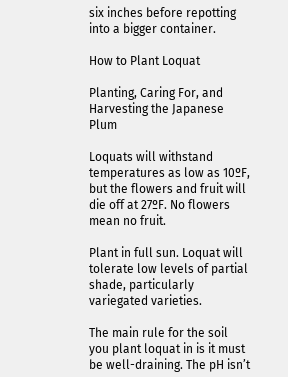six inches before repotting into a bigger container.

How to Plant Loquat

Planting, Caring For, and Harvesting the Japanese Plum

Loquats will withstand temperatures as low as 10ºF, but the flowers and fruit will die off at 27ºF. No flowers mean no fruit.

Plant in full sun. Loquat will tolerate low levels of partial shade, particularly variegated varieties.

The main rule for the soil you plant loquat in is it must be well-draining. The pH isn’t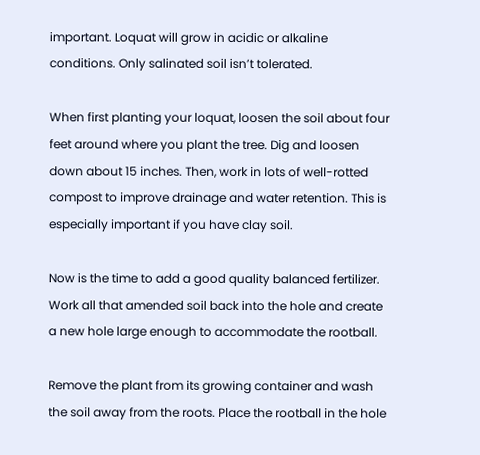important. Loquat will grow in acidic or alkaline conditions. Only salinated soil isn’t tolerated.

When first planting your loquat, loosen the soil about four feet around where you plant the tree. Dig and loosen down about 15 inches. Then, work in lots of well-rotted compost to improve drainage and water retention. This is especially important if you have clay soil.

Now is the time to add a good quality balanced fertilizer. Work all that amended soil back into the hole and create a new hole large enough to accommodate the rootball.

Remove the plant from its growing container and wash the soil away from the roots. Place the rootball in the hole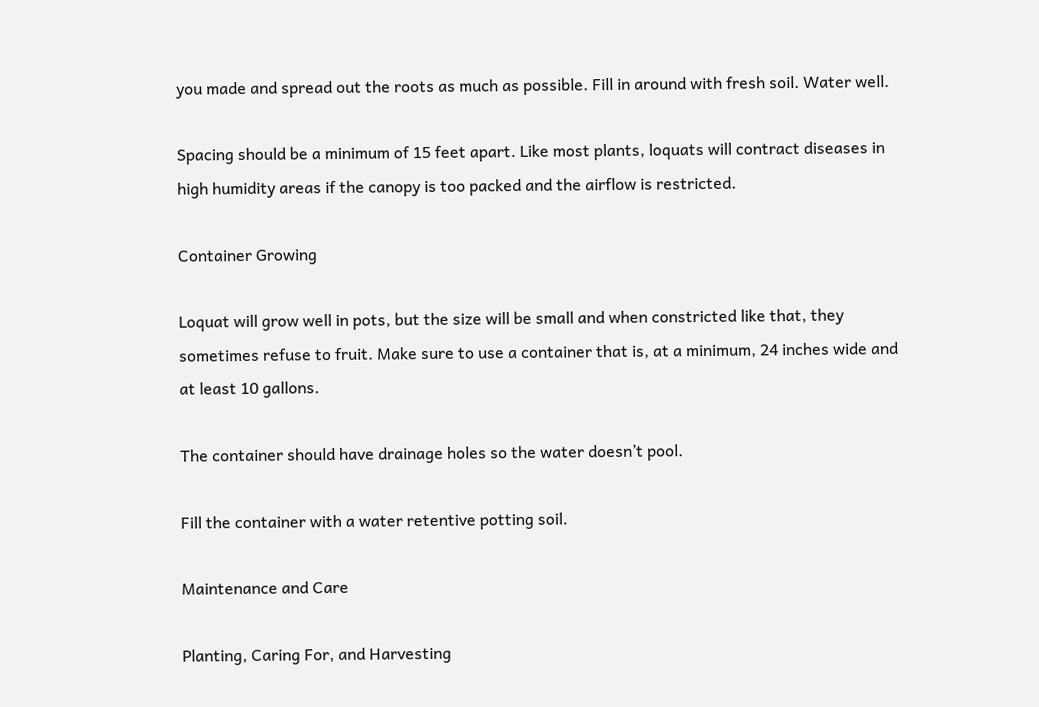you made and spread out the roots as much as possible. Fill in around with fresh soil. Water well.

Spacing should be a minimum of 15 feet apart. Like most plants, loquats will contract diseases in high humidity areas if the canopy is too packed and the airflow is restricted.

Container Growing

Loquat will grow well in pots, but the size will be small and when constricted like that, they sometimes refuse to fruit. Make sure to use a container that is, at a minimum, 24 inches wide and at least 10 gallons.

The container should have drainage holes so the water doesn’t pool.

Fill the container with a water retentive potting soil.

Maintenance and Care

Planting, Caring For, and Harvesting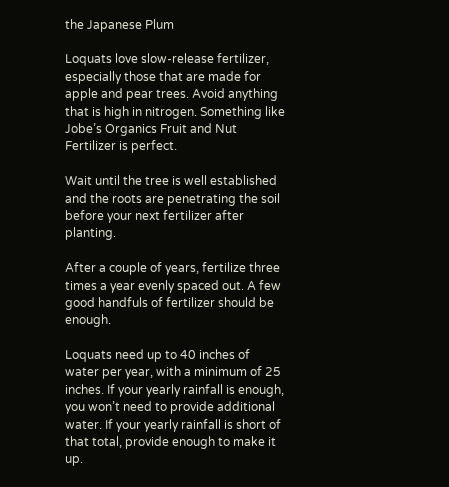the Japanese Plum

Loquats love slow-release fertilizer, especially those that are made for apple and pear trees. Avoid anything that is high in nitrogen. Something like Jobe’s Organics Fruit and Nut Fertilizer is perfect.

Wait until the tree is well established and the roots are penetrating the soil before your next fertilizer after planting.

After a couple of years, fertilize three times a year evenly spaced out. A few good handfuls of fertilizer should be enough.

Loquats need up to 40 inches of water per year, with a minimum of 25 inches. If your yearly rainfall is enough, you won’t need to provide additional water. If your yearly rainfall is short of that total, provide enough to make it up.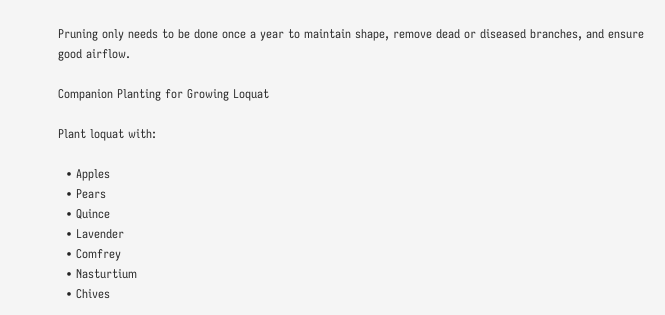Pruning only needs to be done once a year to maintain shape, remove dead or diseased branches, and ensure good airflow.

Companion Planting for Growing Loquat

Plant loquat with:

  • Apples
  • Pears
  • Quince
  • Lavender
  • Comfrey
  • Nasturtium
  • Chives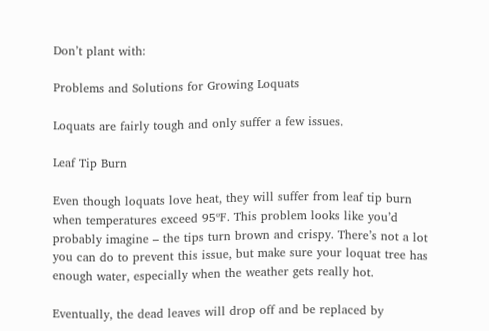Don’t plant with:

Problems and Solutions for Growing Loquats

Loquats are fairly tough and only suffer a few issues.

Leaf Tip Burn

Even though loquats love heat, they will suffer from leaf tip burn when temperatures exceed 95ºF. This problem looks like you’d probably imagine – the tips turn brown and crispy. There’s not a lot you can do to prevent this issue, but make sure your loquat tree has enough water, especially when the weather gets really hot.

Eventually, the dead leaves will drop off and be replaced by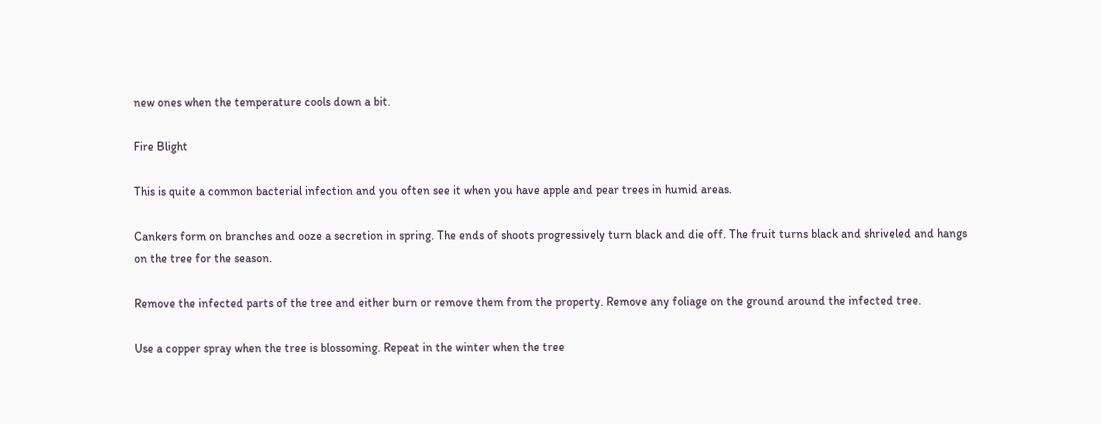new ones when the temperature cools down a bit.

Fire Blight

This is quite a common bacterial infection and you often see it when you have apple and pear trees in humid areas.

Cankers form on branches and ooze a secretion in spring. The ends of shoots progressively turn black and die off. The fruit turns black and shriveled and hangs on the tree for the season.

Remove the infected parts of the tree and either burn or remove them from the property. Remove any foliage on the ground around the infected tree.

Use a copper spray when the tree is blossoming. Repeat in the winter when the tree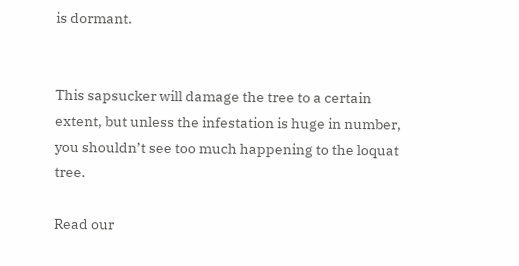is dormant.


This sapsucker will damage the tree to a certain extent, but unless the infestation is huge in number, you shouldn’t see too much happening to the loquat tree.

Read our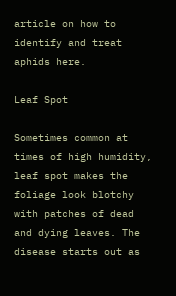article on how to identify and treat aphids here.

Leaf Spot

Sometimes common at times of high humidity, leaf spot makes the foliage look blotchy with patches of dead and dying leaves. The disease starts out as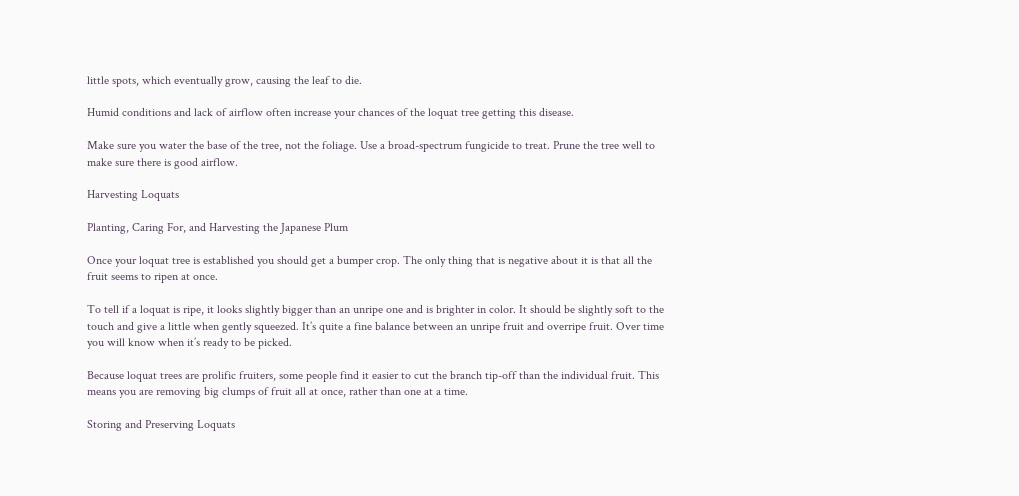little spots, which eventually grow, causing the leaf to die.

Humid conditions and lack of airflow often increase your chances of the loquat tree getting this disease.

Make sure you water the base of the tree, not the foliage. Use a broad-spectrum fungicide to treat. Prune the tree well to make sure there is good airflow.

Harvesting Loquats

Planting, Caring For, and Harvesting the Japanese Plum

Once your loquat tree is established you should get a bumper crop. The only thing that is negative about it is that all the fruit seems to ripen at once.

To tell if a loquat is ripe, it looks slightly bigger than an unripe one and is brighter in color. It should be slightly soft to the touch and give a little when gently squeezed. It’s quite a fine balance between an unripe fruit and overripe fruit. Over time you will know when it’s ready to be picked.

Because loquat trees are prolific fruiters, some people find it easier to cut the branch tip-off than the individual fruit. This means you are removing big clumps of fruit all at once, rather than one at a time.

Storing and Preserving Loquats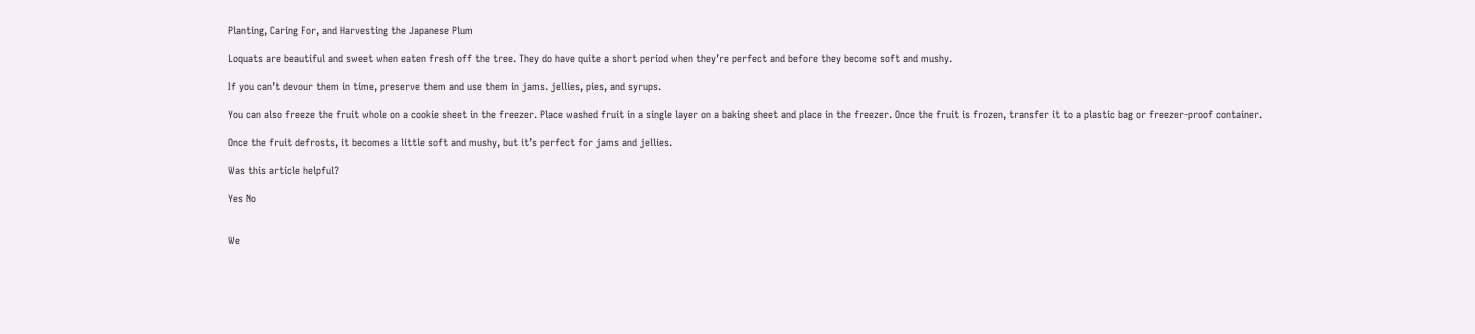Planting, Caring For, and Harvesting the Japanese Plum

Loquats are beautiful and sweet when eaten fresh off the tree. They do have quite a short period when they’re perfect and before they become soft and mushy.

If you can’t devour them in time, preserve them and use them in jams. jellies, pies, and syrups.

You can also freeze the fruit whole on a cookie sheet in the freezer. Place washed fruit in a single layer on a baking sheet and place in the freezer. Once the fruit is frozen, transfer it to a plastic bag or freezer-proof container.

Once the fruit defrosts, it becomes a little soft and mushy, but it’s perfect for jams and jellies.

Was this article helpful?

Yes No


We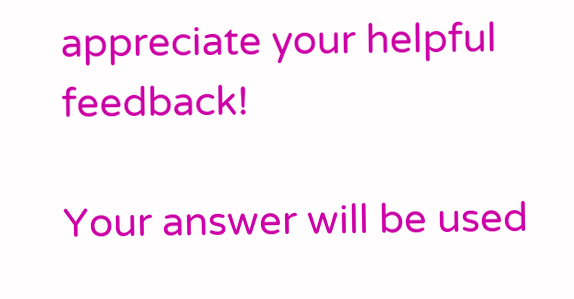appreciate your helpful feedback!

Your answer will be used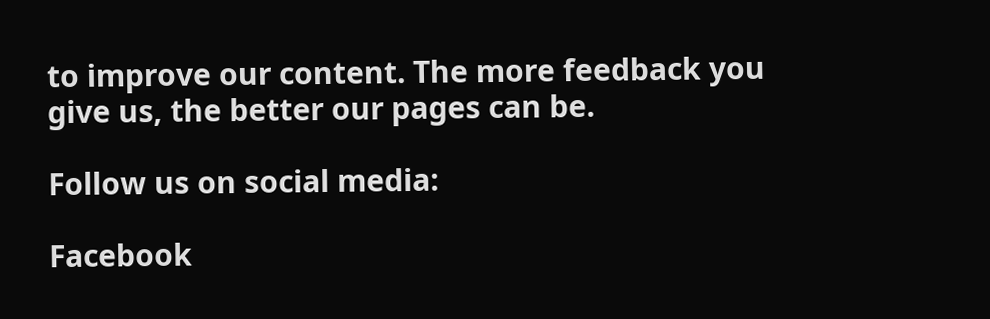to improve our content. The more feedback you give us, the better our pages can be.

Follow us on social media:

Facebook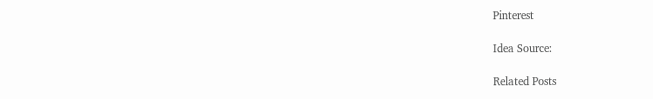Pinterest

Idea Source:

Related Posts